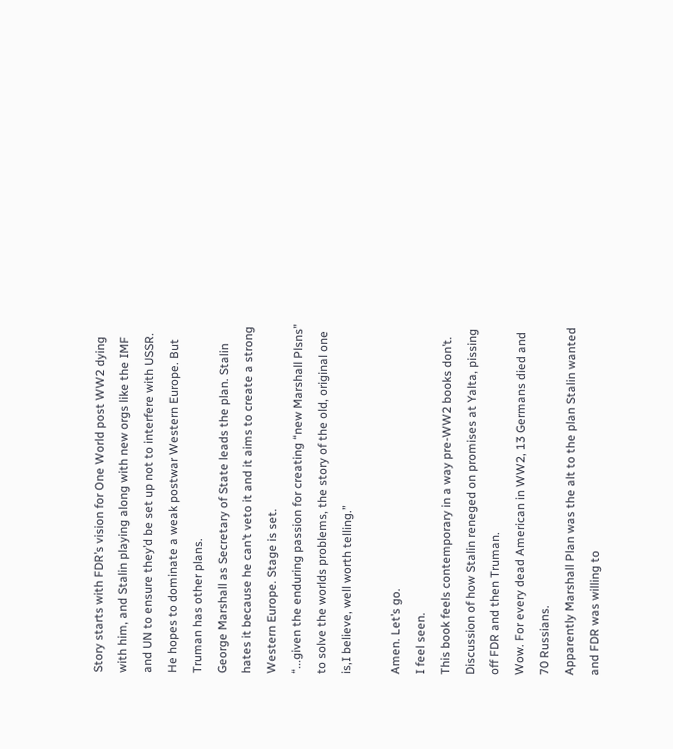Story starts with FDR’s vision for One World post WW2 dying with him, and Stalin playing along with new orgs like the IMF and UN to ensure they’d be set up not to interfere with USSR. He hopes to dominate a weak postwar Western Europe. But Truman has other plans.
George Marshall as Secretary of State leads the plan. Stalin hates it because he can’t veto it and it aims to create a strong Western Europe. Stage is set.
“...given the enduring passion for creating “new Marshall Plsns” to solve the worlds problems, the story of the old, original one is,I believe, well worth telling.”

Amen. Let’s go.
I feel seen.
This book feels contemporary in a way pre-WW2 books don’t. Discussion of how Stalin reneged on promises at Yalta, pissing off FDR and then Truman.
Wow. For every dead American in WW2, 13 Germans died and 70 Russians.
Apparently Marshall Plan was the alt to the plan Stalin wanted and FDR was willing to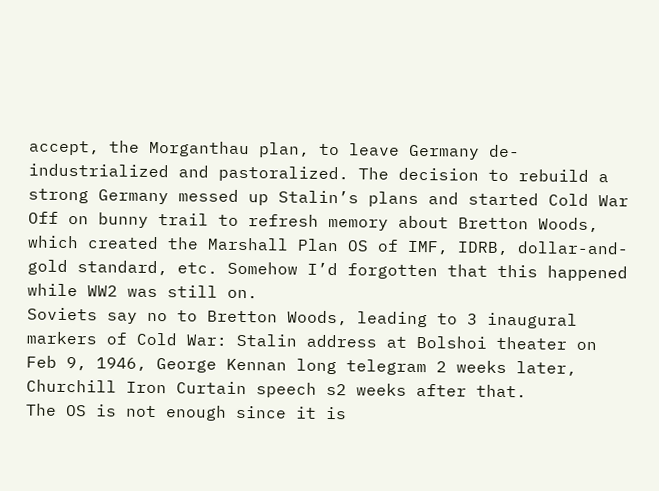accept, the Morganthau plan, to leave Germany de-industrialized and pastoralized. The decision to rebuild a strong Germany messed up Stalin’s plans and started Cold War
Off on bunny trail to refresh memory about Bretton Woods, which created the Marshall Plan OS of IMF, IDRB, dollar-and-gold standard, etc. Somehow I’d forgotten that this happened while WW2 was still on.
Soviets say no to Bretton Woods, leading to 3 inaugural markers of Cold War: Stalin address at Bolshoi theater on Feb 9, 1946, George Kennan long telegram 2 weeks later, Churchill Iron Curtain speech s2 weeks after that.
The OS is not enough since it is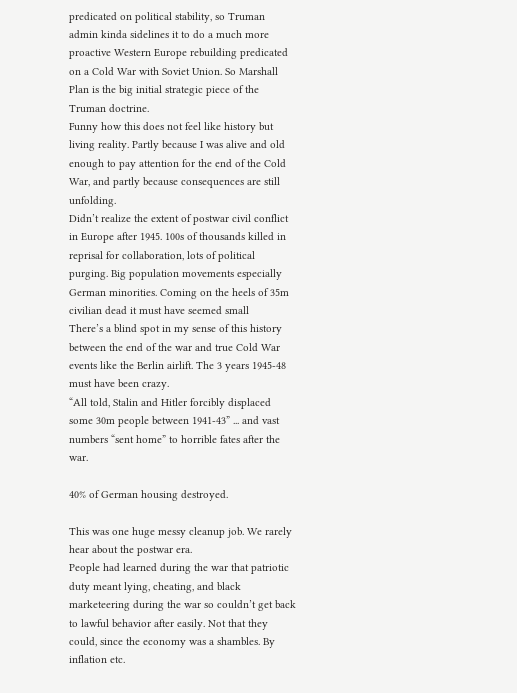predicated on political stability, so Truman admin kinda sidelines it to do a much more proactive Western Europe rebuilding predicated on a Cold War with Soviet Union. So Marshall Plan is the big initial strategic piece of the Truman doctrine.
Funny how this does not feel like history but living reality. Partly because I was alive and old enough to pay attention for the end of the Cold War, and partly because consequences are still unfolding.
Didn’t realize the extent of postwar civil conflict in Europe after 1945. 100s of thousands killed in reprisal for collaboration, lots of political purging. Big population movements especially German minorities. Coming on the heels of 35m civilian dead it must have seemed small
There’s a blind spot in my sense of this history between the end of the war and true Cold War events like the Berlin airlift. The 3 years 1945-48 must have been crazy.
“All told, Stalin and Hitler forcibly displaced some 30m people between 1941-43” ... and vast numbers “sent home” to horrible fates after the war.

40% of German housing destroyed.

This was one huge messy cleanup job. We rarely hear about the postwar era.
People had learned during the war that patriotic duty meant lying, cheating, and black marketeering during the war so couldn’t get back to lawful behavior after easily. Not that they could, since the economy was a shambles. By inflation etc.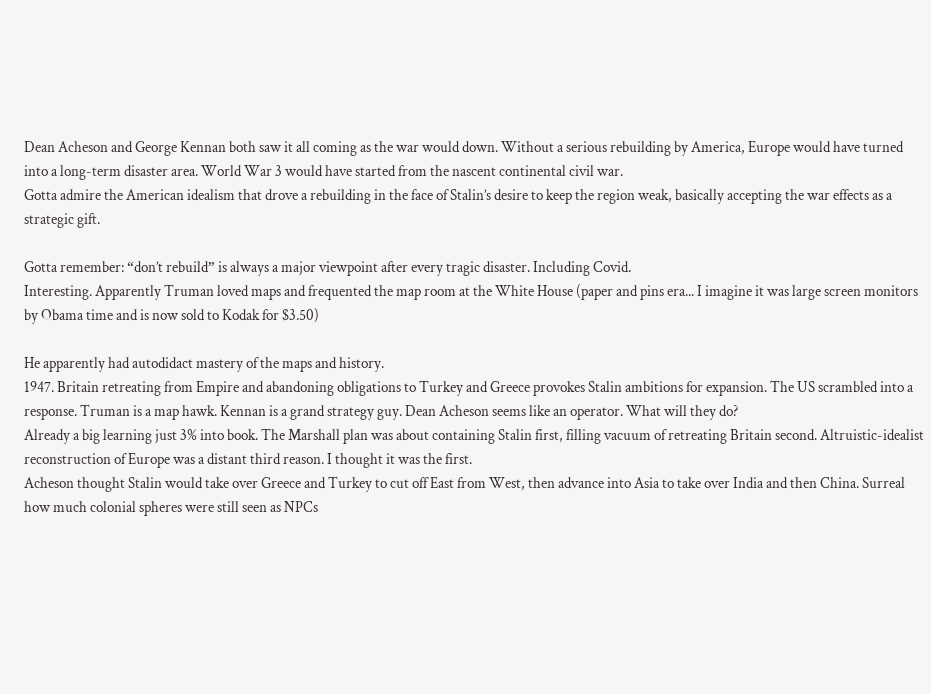Dean Acheson and George Kennan both saw it all coming as the war would down. Without a serious rebuilding by America, Europe would have turned into a long-term disaster area. World War 3 would have started from the nascent continental civil war.
Gotta admire the American idealism that drove a rebuilding in the face of Stalin’s desire to keep the region weak, basically accepting the war effects as a strategic gift.

Gotta remember: “don’t rebuild” is always a major viewpoint after every tragic disaster. Including Covid.
Interesting. Apparently Truman loved maps and frequented the map room at the White House (paper and pins era... I imagine it was large screen monitors by Obama time and is now sold to Kodak for $3.50)

He apparently had autodidact mastery of the maps and history.
1947. Britain retreating from Empire and abandoning obligations to Turkey and Greece provokes Stalin ambitions for expansion. The US scrambled into a response. Truman is a map hawk. Kennan is a grand strategy guy. Dean Acheson seems like an operator. What will they do?
Already a big learning just 3% into book. The Marshall plan was about containing Stalin first, filling vacuum of retreating Britain second. Altruistic-idealist reconstruction of Europe was a distant third reason. I thought it was the first.
Acheson thought Stalin would take over Greece and Turkey to cut off East from West, then advance into Asia to take over India and then China. Surreal how much colonial spheres were still seen as NPCs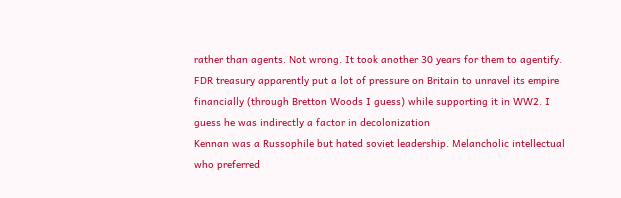rather than agents. Not wrong. It took another 30 years for them to agentify.
FDR treasury apparently put a lot of pressure on Britain to unravel its empire financially (through Bretton Woods I guess) while supporting it in WW2. I guess he was indirectly a factor in decolonization
Kennan was a Russophile but hated soviet leadership. Melancholic intellectual who preferred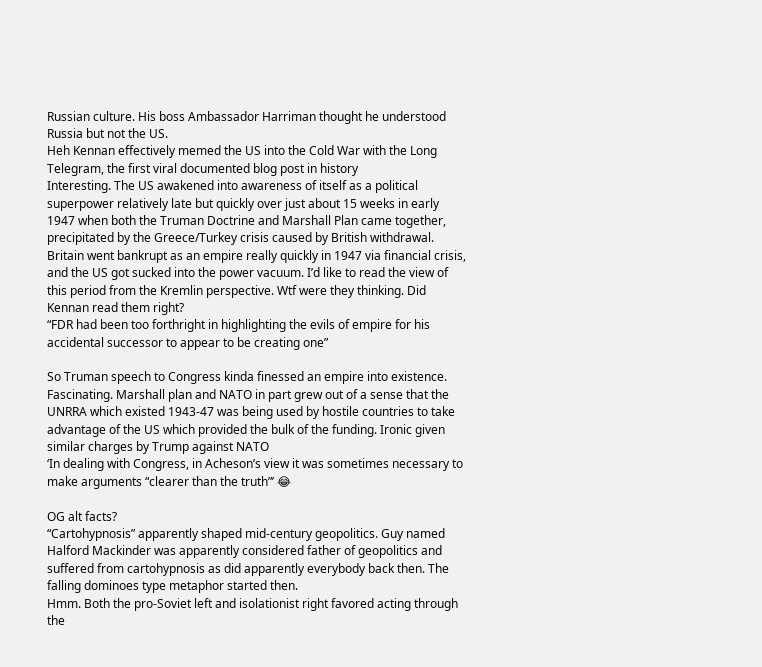Russian culture. His boss Ambassador Harriman thought he understood Russia but not the US.
Heh Kennan effectively memed the US into the Cold War with the Long Telegram, the first viral documented blog post in history
Interesting. The US awakened into awareness of itself as a political superpower relatively late but quickly over just about 15 weeks in early 1947 when both the Truman Doctrine and Marshall Plan came together, precipitated by the Greece/Turkey crisis caused by British withdrawal.
Britain went bankrupt as an empire really quickly in 1947 via financial crisis, and the US got sucked into the power vacuum. I’d like to read the view of this period from the Kremlin perspective. Wtf were they thinking. Did Kennan read them right?
“FDR had been too forthright in highlighting the evils of empire for his accidental successor to appear to be creating one”

So Truman speech to Congress kinda finessed an empire into existence.
Fascinating. Marshall plan and NATO in part grew out of a sense that the UNRRA which existed 1943-47 was being used by hostile countries to take advantage of the US which provided the bulk of the funding. Ironic given similar charges by Trump against NATO
‘In dealing with Congress, in Acheson’s view it was sometimes necessary to make arguments “clearer than the truth”’ 😂

OG alt facts?
“Cartohypnosis” apparently shaped mid-century geopolitics. Guy named Halford Mackinder was apparently considered father of geopolitics and suffered from cartohypnosis as did apparently everybody back then. The falling dominoes type metaphor started then.
Hmm. Both the pro-Soviet left and isolationist right favored acting through the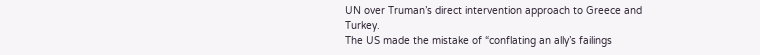UN over Truman’s direct intervention approach to Greece and Turkey.
The US made the mistake of “conflating an ally’s failings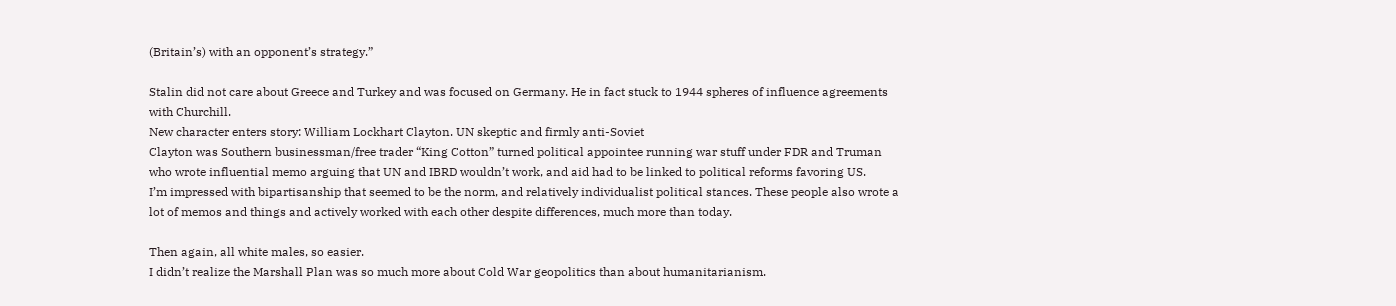(Britain’s) with an opponent’s strategy.”

Stalin did not care about Greece and Turkey and was focused on Germany. He in fact stuck to 1944 spheres of influence agreements with Churchill.
New character enters story: William Lockhart Clayton. UN skeptic and firmly anti-Soviet
Clayton was Southern businessman/free trader “King Cotton” turned political appointee running war stuff under FDR and Truman who wrote influential memo arguing that UN and IBRD wouldn’t work, and aid had to be linked to political reforms favoring US.
I’m impressed with bipartisanship that seemed to be the norm, and relatively individualist political stances. These people also wrote a lot of memos and things and actively worked with each other despite differences, much more than today.

Then again, all white males, so easier.
I didn’t realize the Marshall Plan was so much more about Cold War geopolitics than about humanitarianism.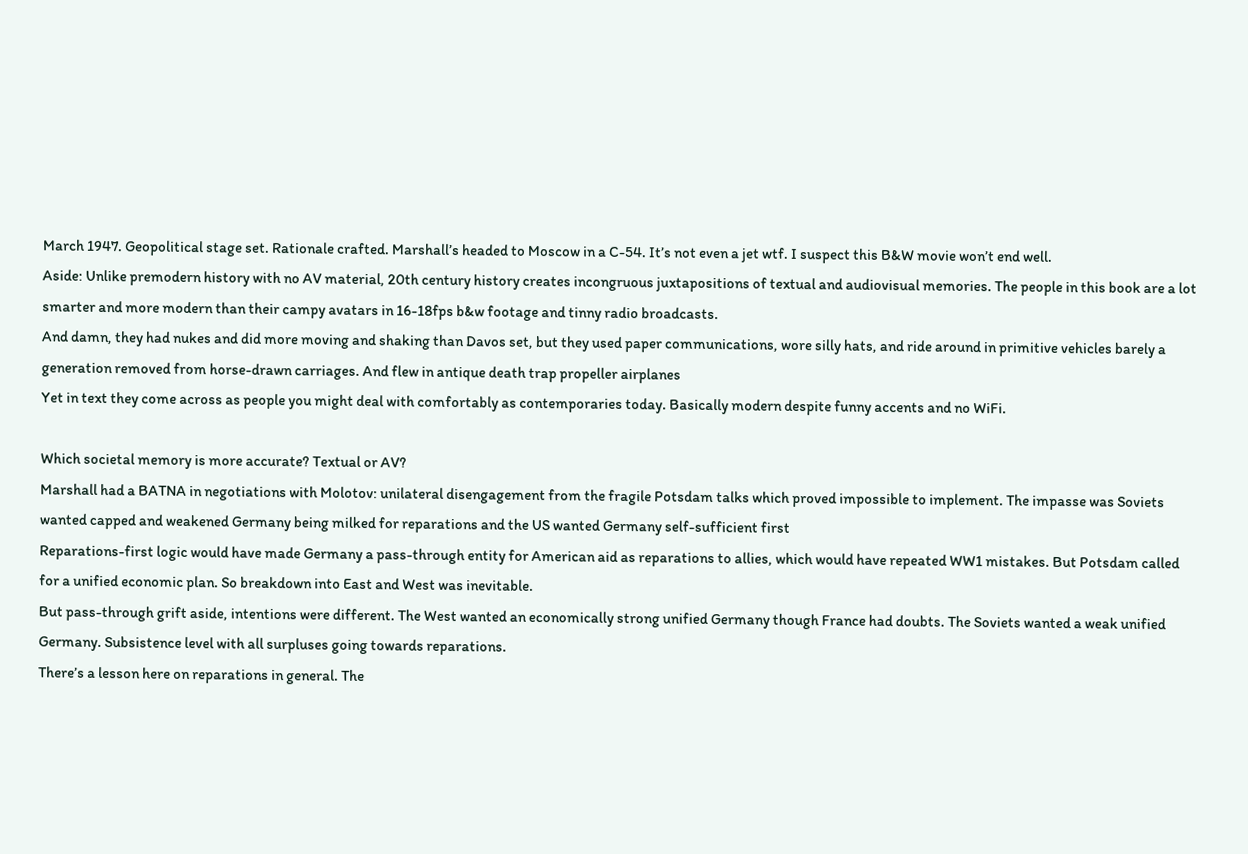March 1947. Geopolitical stage set. Rationale crafted. Marshall’s headed to Moscow in a C-54. It’s not even a jet wtf. I suspect this B&W movie won’t end well.
Aside: Unlike premodern history with no AV material, 20th century history creates incongruous juxtapositions of textual and audiovisual memories. The people in this book are a lot smarter and more modern than their campy avatars in 16-18fps b&w footage and tinny radio broadcasts.
And damn, they had nukes and did more moving and shaking than Davos set, but they used paper communications, wore silly hats, and ride around in primitive vehicles barely a generation removed from horse-drawn carriages. And flew in antique death trap propeller airplanes
Yet in text they come across as people you might deal with comfortably as contemporaries today. Basically modern despite funny accents and no WiFi.

Which societal memory is more accurate? Textual or AV?
Marshall had a BATNA in negotiations with Molotov: unilateral disengagement from the fragile Potsdam talks which proved impossible to implement. The impasse was Soviets wanted capped and weakened Germany being milked for reparations and the US wanted Germany self-sufficient first
Reparations-first logic would have made Germany a pass-through entity for American aid as reparations to allies, which would have repeated WW1 mistakes. But Potsdam called for a unified economic plan. So breakdown into East and West was inevitable.
But pass-through grift aside, intentions were different. The West wanted an economically strong unified Germany though France had doubts. The Soviets wanted a weak unified Germany. Subsistence level with all surpluses going towards reparations.
There’s a lesson here on reparations in general. The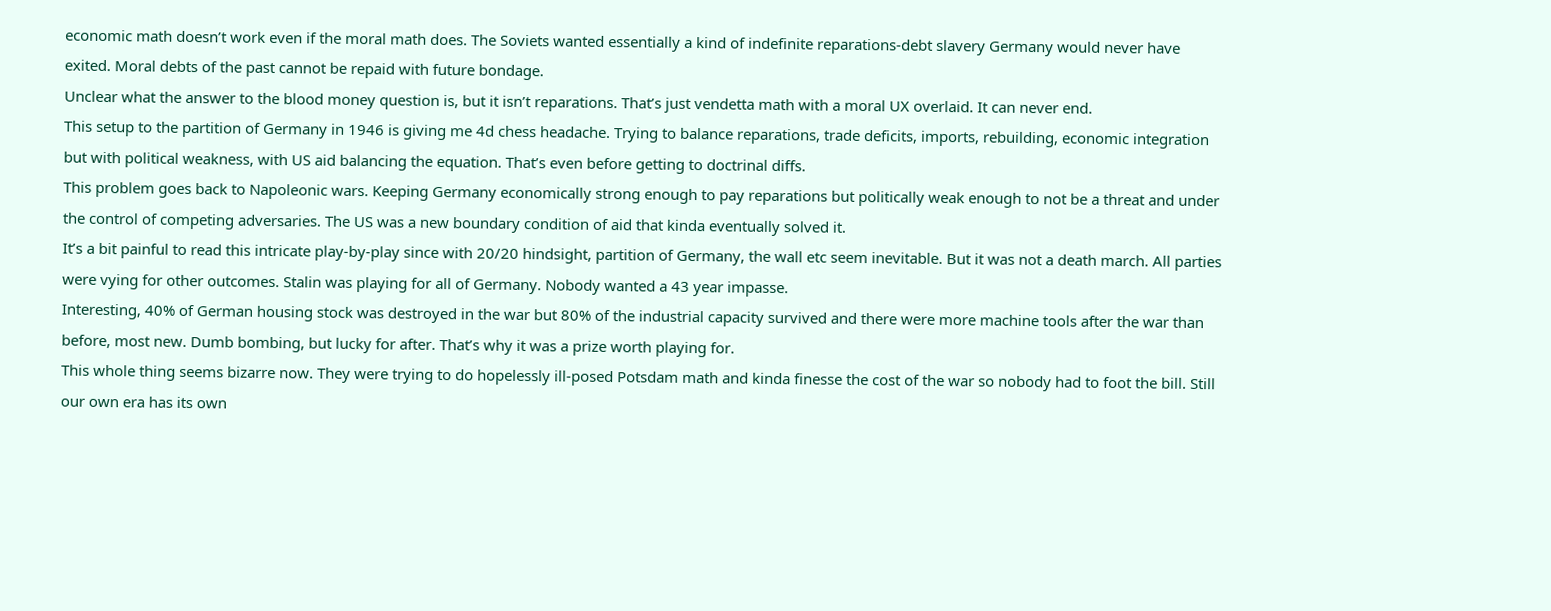economic math doesn’t work even if the moral math does. The Soviets wanted essentially a kind of indefinite reparations-debt slavery Germany would never have exited. Moral debts of the past cannot be repaid with future bondage.
Unclear what the answer to the blood money question is, but it isn’t reparations. That’s just vendetta math with a moral UX overlaid. It can never end.
This setup to the partition of Germany in 1946 is giving me 4d chess headache. Trying to balance reparations, trade deficits, imports, rebuilding, economic integration but with political weakness, with US aid balancing the equation. That’s even before getting to doctrinal diffs.
This problem goes back to Napoleonic wars. Keeping Germany economically strong enough to pay reparations but politically weak enough to not be a threat and under the control of competing adversaries. The US was a new boundary condition of aid that kinda eventually solved it.
It’s a bit painful to read this intricate play-by-play since with 20/20 hindsight, partition of Germany, the wall etc seem inevitable. But it was not a death march. All parties were vying for other outcomes. Stalin was playing for all of Germany. Nobody wanted a 43 year impasse.
Interesting, 40% of German housing stock was destroyed in the war but 80% of the industrial capacity survived and there were more machine tools after the war than before, most new. Dumb bombing, but lucky for after. That’s why it was a prize worth playing for.
This whole thing seems bizarre now. They were trying to do hopelessly ill-posed Potsdam math and kinda finesse the cost of the war so nobody had to foot the bill. Still our own era has its own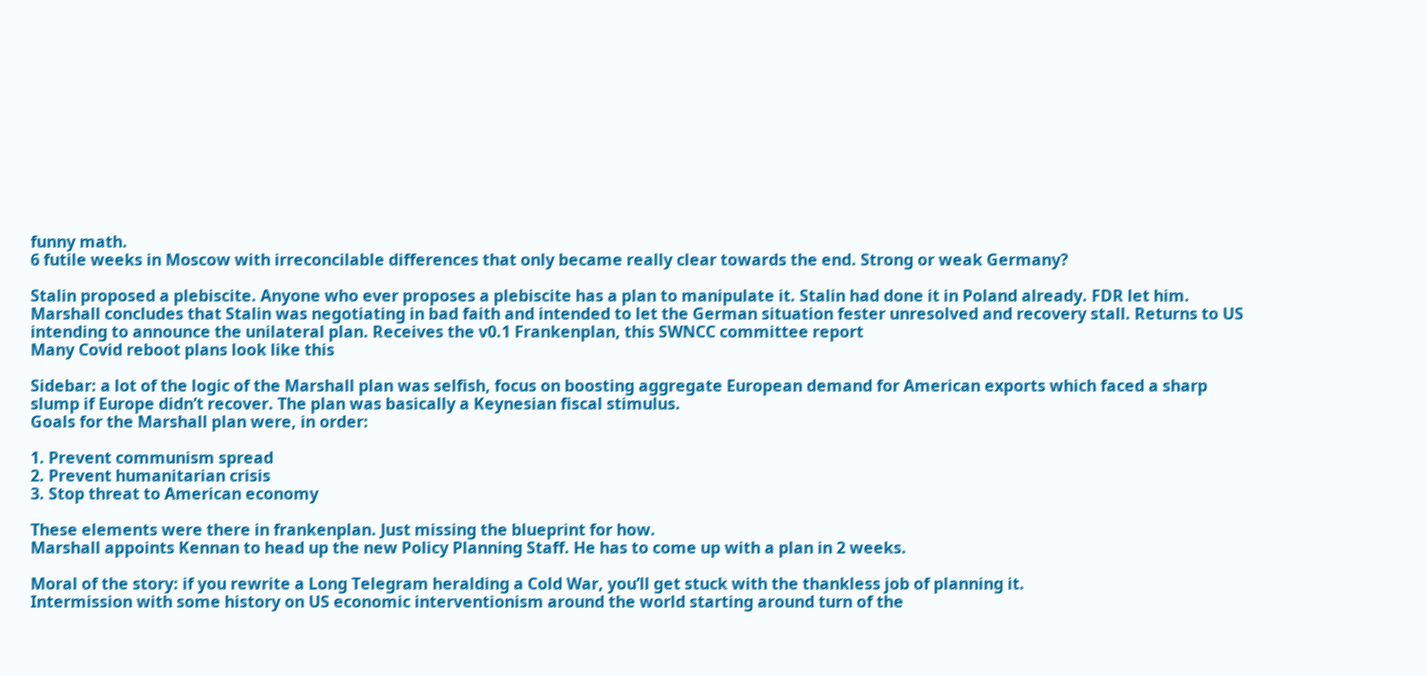funny math.
6 futile weeks in Moscow with irreconcilable differences that only became really clear towards the end. Strong or weak Germany?

Stalin proposed a plebiscite. Anyone who ever proposes a plebiscite has a plan to manipulate it. Stalin had done it in Poland already. FDR let him.
Marshall concludes that Stalin was negotiating in bad faith and intended to let the German situation fester unresolved and recovery stall. Returns to US intending to announce the unilateral plan. Receives the v0.1 Frankenplan, this SWNCC committee report
Many Covid reboot plans look like this

Sidebar: a lot of the logic of the Marshall plan was selfish, focus on boosting aggregate European demand for American exports which faced a sharp slump if Europe didn’t recover. The plan was basically a Keynesian fiscal stimulus.
Goals for the Marshall plan were, in order:

1. Prevent communism spread
2. Prevent humanitarian crisis
3. Stop threat to American economy

These elements were there in frankenplan. Just missing the blueprint for how.
Marshall appoints Kennan to head up the new Policy Planning Staff. He has to come up with a plan in 2 weeks.

Moral of the story: if you rewrite a Long Telegram heralding a Cold War, you’ll get stuck with the thankless job of planning it.
Intermission with some history on US economic interventionism around the world starting around turn of the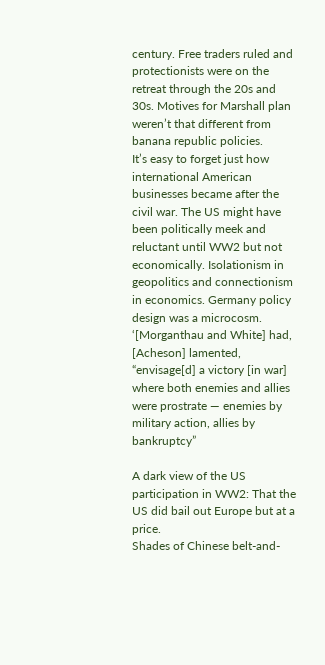century. Free traders ruled and protectionists were on the retreat through the 20s and 30s. Motives for Marshall plan weren’t that different from banana republic policies.
It’s easy to forget just how international American businesses became after the civil war. The US might have been politically meek and reluctant until WW2 but not economically. Isolationism in geopolitics and connectionism in economics. Germany policy design was a microcosm.
‘[Morganthau and White] had, [Acheson] lamented, “envisage[d] a victory [in war] where both enemies and allies were prostrate — enemies by military action, allies by bankruptcy”

A dark view of the US participation in WW2: That the US did bail out Europe but at a price.
Shades of Chinese belt-and-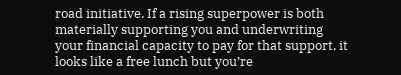road initiative. If a rising superpower is both materially supporting you and underwriting your financial capacity to pay for that support, it looks like a free lunch but you’re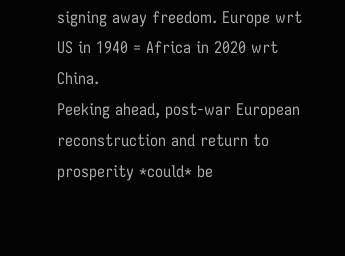signing away freedom. Europe wrt US in 1940 = Africa in 2020 wrt China.
Peeking ahead, post-war European reconstruction and return to prosperity *could* be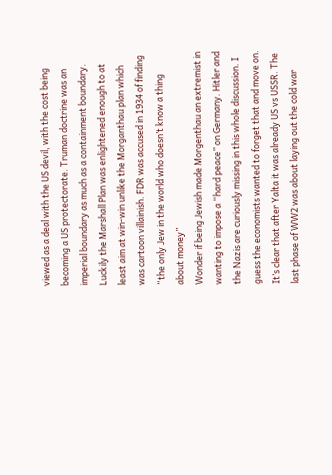viewed as a deal with the US devil, with the cost being becoming a US protectorate. Truman doctrine was an imperial boundary as much as a containment boundary.
Luckily the Marshall Plan was enlightened enough to at least aim at win-win unlike the Morganthau plan which was cartoon villainish. FDR was accused in 1934 of finding “the only Jew in the world who doesn’t know a thing about money”
Wonder if being Jewish made Morgenthau an extremist in wanting to impose a “hard peace” on Germany. Hitler and the Nazis are curiously missing in this whole discussion. I guess the economists wanted to forget that and move on.
It’s clear that after Yalta it was already US vs USSR. The last phase of WW2 was about laying out the cold war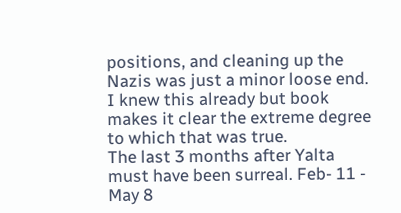positions, and cleaning up the Nazis was just a minor loose end. I knew this already but book makes it clear the extreme degree to which that was true.
The last 3 months after Yalta must have been surreal. Feb- 11 - May 8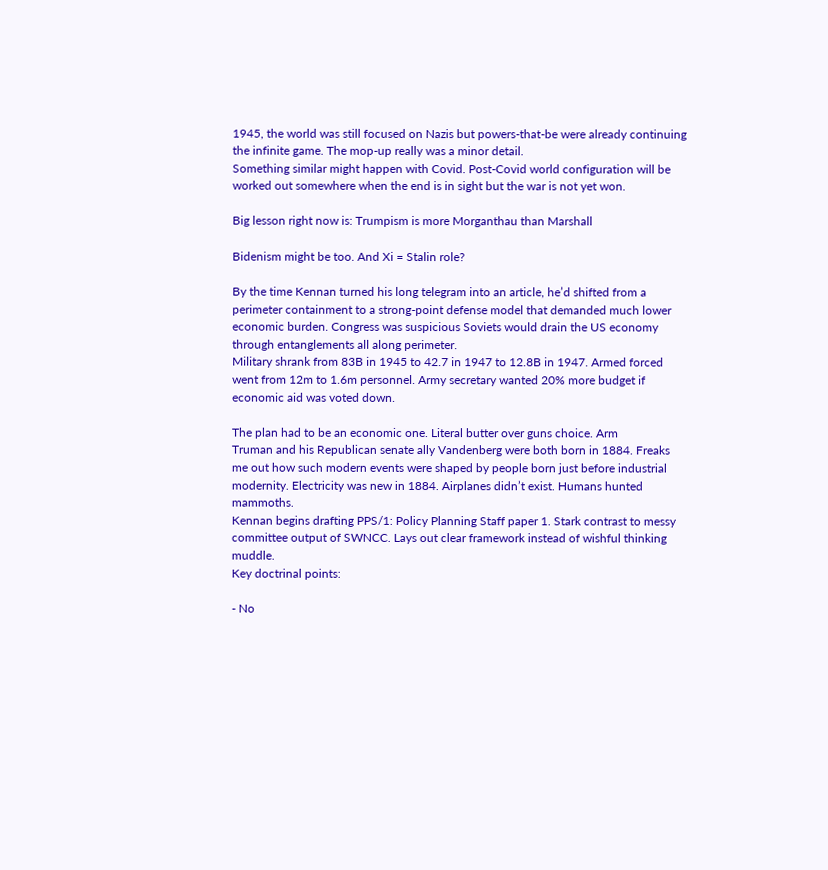1945, the world was still focused on Nazis but powers-that-be were already continuing the infinite game. The mop-up really was a minor detail.
Something similar might happen with Covid. Post-Covid world configuration will be worked out somewhere when the end is in sight but the war is not yet won.

Big lesson right now is: Trumpism is more Morganthau than Marshall

Bidenism might be too. And Xi = Stalin role?

By the time Kennan turned his long telegram into an article, he’d shifted from a perimeter containment to a strong-point defense model that demanded much lower economic burden. Congress was suspicious Soviets would drain the US economy through entanglements all along perimeter.
Military shrank from 83B in 1945 to 42.7 in 1947 to 12.8B in 1947. Armed forced went from 12m to 1.6m personnel. Army secretary wanted 20% more budget if economic aid was voted down.

The plan had to be an economic one. Literal butter over guns choice. Arm
Truman and his Republican senate ally Vandenberg were both born in 1884. Freaks me out how such modern events were shaped by people born just before industrial modernity. Electricity was new in 1884. Airplanes didn’t exist. Humans hunted mammoths.
Kennan begins drafting PPS/1: Policy Planning Staff paper 1. Stark contrast to messy committee output of SWNCC. Lays out clear framework instead of wishful thinking muddle.
Key doctrinal points:

- No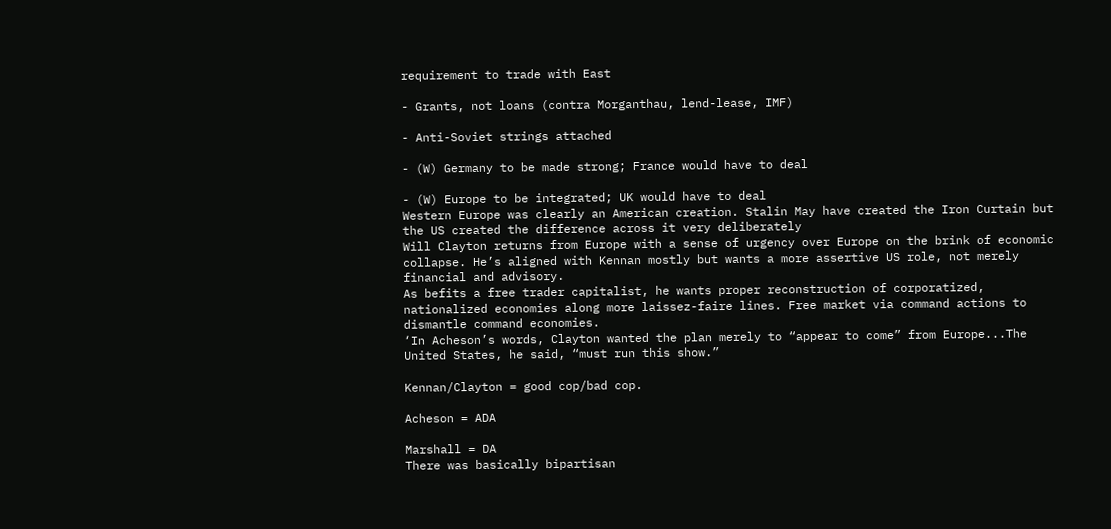requirement to trade with East

- Grants, not loans (contra Morganthau, lend-lease, IMF)

- Anti-Soviet strings attached

- (W) Germany to be made strong; France would have to deal

- (W) Europe to be integrated; UK would have to deal
Western Europe was clearly an American creation. Stalin May have created the Iron Curtain but the US created the difference across it very deliberately
Will Clayton returns from Europe with a sense of urgency over Europe on the brink of economic collapse. He’s aligned with Kennan mostly but wants a more assertive US role, not merely financial and advisory.
As befits a free trader capitalist, he wants proper reconstruction of corporatized, nationalized economies along more laissez-faire lines. Free market via command actions to dismantle command economies.
‘In Acheson’s words, Clayton wanted the plan merely to “appear to come” from Europe...The United States, he said, “must run this show.”

Kennan/Clayton = good cop/bad cop.

Acheson = ADA

Marshall = DA
There was basically bipartisan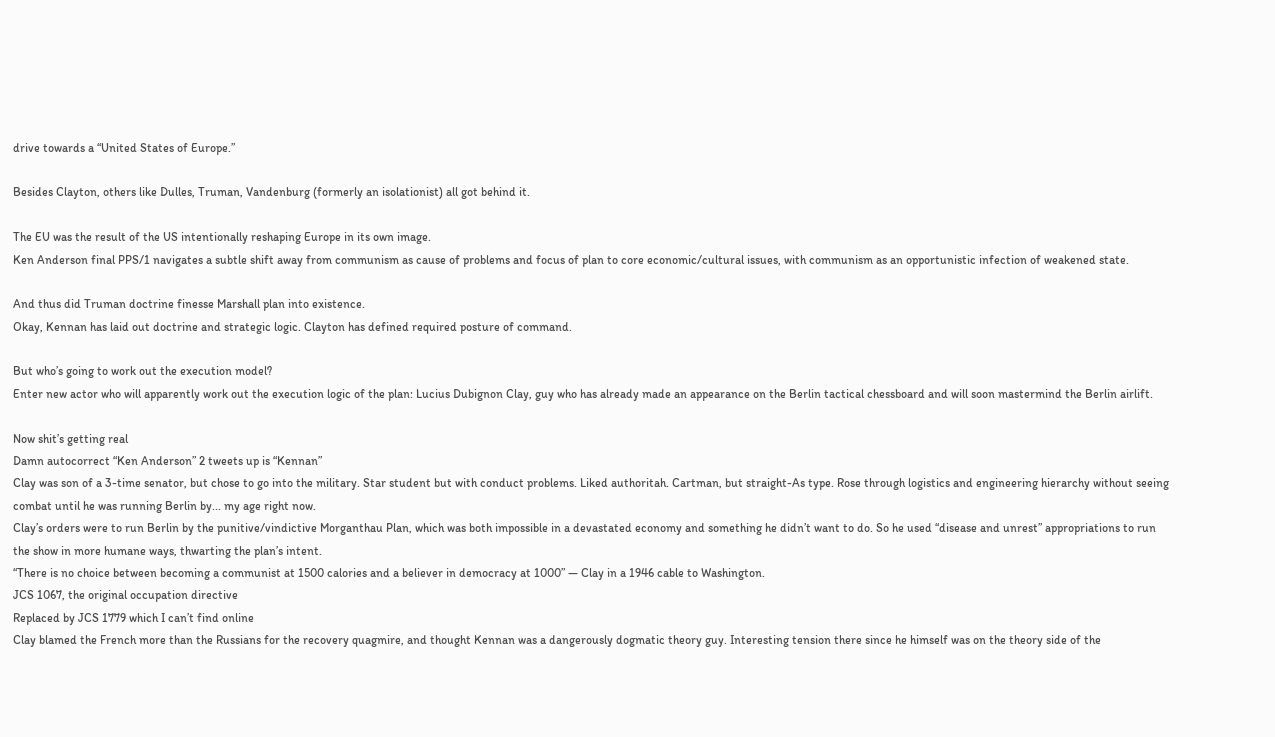drive towards a “United States of Europe.”

Besides Clayton, others like Dulles, Truman, Vandenburg (formerly an isolationist) all got behind it.

The EU was the result of the US intentionally reshaping Europe in its own image.
Ken Anderson final PPS/1 navigates a subtle shift away from communism as cause of problems and focus of plan to core economic/cultural issues, with communism as an opportunistic infection of weakened state.

And thus did Truman doctrine finesse Marshall plan into existence.
Okay, Kennan has laid out doctrine and strategic logic. Clayton has defined required posture of command.

But who’s going to work out the execution model?
Enter new actor who will apparently work out the execution logic of the plan: Lucius Dubignon Clay, guy who has already made an appearance on the Berlin tactical chessboard and will soon mastermind the Berlin airlift.

Now shit’s getting real
Damn autocorrect “Ken Anderson” 2 tweets up is “Kennan”
Clay was son of a 3-time senator, but chose to go into the military. Star student but with conduct problems. Liked authoritah. Cartman, but straight-As type. Rose through logistics and engineering hierarchy without seeing combat until he was running Berlin by... my age right now.
Clay’s orders were to run Berlin by the punitive/vindictive Morganthau Plan, which was both impossible in a devastated economy and something he didn’t want to do. So he used “disease and unrest” appropriations to run the show in more humane ways, thwarting the plan’s intent.
“There is no choice between becoming a communist at 1500 calories and a believer in democracy at 1000” — Clay in a 1946 cable to Washington.
JCS 1067, the original occupation directive
Replaced by JCS 1779 which I can’t find online
Clay blamed the French more than the Russians for the recovery quagmire, and thought Kennan was a dangerously dogmatic theory guy. Interesting tension there since he himself was on the theory side of the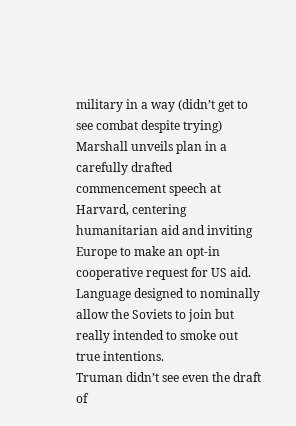military in a way (didn’t get to see combat despite trying)
Marshall unveils plan in a carefully drafted commencement speech at Harvard, centering humanitarian aid and inviting Europe to make an opt-in cooperative request for US aid. Language designed to nominally allow the Soviets to join but really intended to smoke out true intentions.
Truman didn’t see even the draft of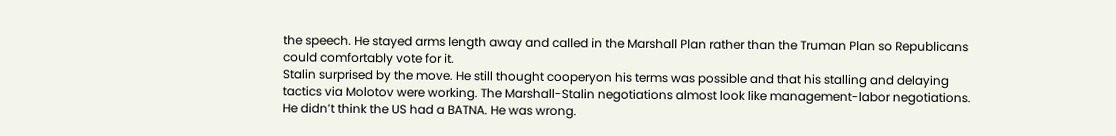the speech. He stayed arms length away and called in the Marshall Plan rather than the Truman Plan so Republicans could comfortably vote for it.
Stalin surprised by the move. He still thought cooperyon his terms was possible and that his stalling and delaying tactics via Molotov were working. The Marshall-Stalin negotiations almost look like management-labor negotiations. He didn’t think the US had a BATNA. He was wrong.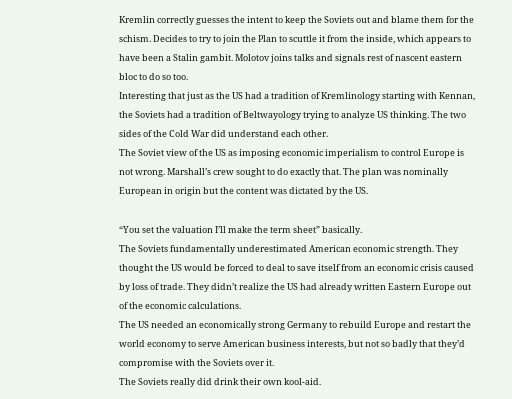Kremlin correctly guesses the intent to keep the Soviets out and blame them for the schism. Decides to try to join the Plan to scuttle it from the inside, which appears to have been a Stalin gambit. Molotov joins talks and signals rest of nascent eastern bloc to do so too.
Interesting that just as the US had a tradition of Kremlinology starting with Kennan, the Soviets had a tradition of Beltwayology trying to analyze US thinking. The two sides of the Cold War did understand each other.
The Soviet view of the US as imposing economic imperialism to control Europe is not wrong. Marshall’s crew sought to do exactly that. The plan was nominally European in origin but the content was dictated by the US.

“You set the valuation I’ll make the term sheet” basically.
The Soviets fundamentally underestimated American economic strength. They thought the US would be forced to deal to save itself from an economic crisis caused by loss of trade. They didn’t realize the US had already written Eastern Europe out of the economic calculations.
The US needed an economically strong Germany to rebuild Europe and restart the world economy to serve American business interests, but not so badly that they’d compromise with the Soviets over it.
The Soviets really did drink their own kool-aid.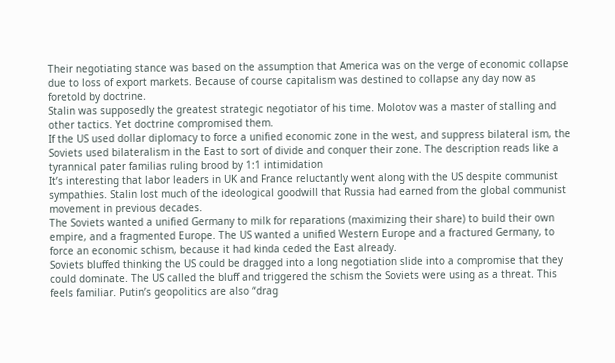Their negotiating stance was based on the assumption that America was on the verge of economic collapse due to loss of export markets. Because of course capitalism was destined to collapse any day now as foretold by doctrine.
Stalin was supposedly the greatest strategic negotiator of his time. Molotov was a master of stalling and other tactics. Yet doctrine compromised them.
If the US used dollar diplomacy to force a unified economic zone in the west, and suppress bilateral ism, the Soviets used bilateralism in the East to sort of divide and conquer their zone. The description reads like a tyrannical pater familias ruling brood by 1:1 intimidation
It’s interesting that labor leaders in UK and France reluctantly went along with the US despite communist sympathies. Stalin lost much of the ideological goodwill that Russia had earned from the global communist movement in previous decades.
The Soviets wanted a unified Germany to milk for reparations (maximizing their share) to build their own empire, and a fragmented Europe. The US wanted a unified Western Europe and a fractured Germany, to force an economic schism, because it had kinda ceded the East already.
Soviets bluffed thinking the US could be dragged into a long negotiation slide into a compromise that they could dominate. The US called the bluff and triggered the schism the Soviets were using as a threat. This feels familiar. Putin’s geopolitics are also “drag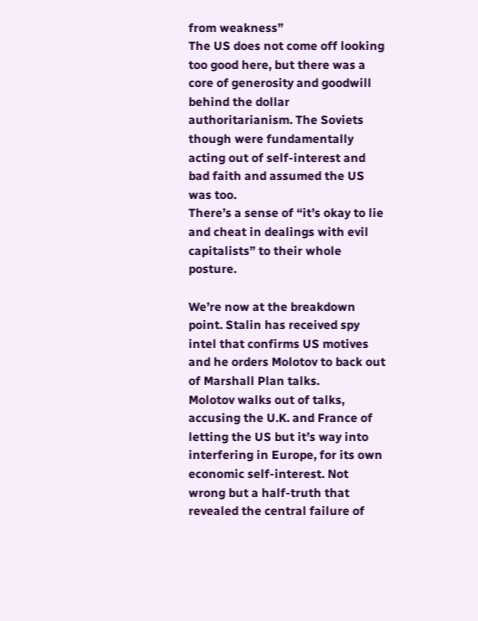from weakness”
The US does not come off looking too good here, but there was a core of generosity and goodwill behind the dollar authoritarianism. The Soviets though were fundamentally acting out of self-interest and bad faith and assumed the US was too.
There’s a sense of “it’s okay to lie and cheat in dealings with evil capitalists” to their whole posture.

We’re now at the breakdown point. Stalin has received spy intel that confirms US motives and he orders Molotov to back out of Marshall Plan talks.
Molotov walks out of talks, accusing the U.K. and France of letting the US but it’s way into interfering in Europe, for its own economic self-interest. Not wrong but a half-truth that revealed the central failure of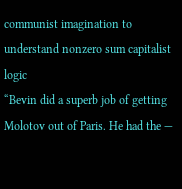communist imagination to understand nonzero sum capitalist logic
“Bevin did a superb job of getting Molotov out of Paris. He had the —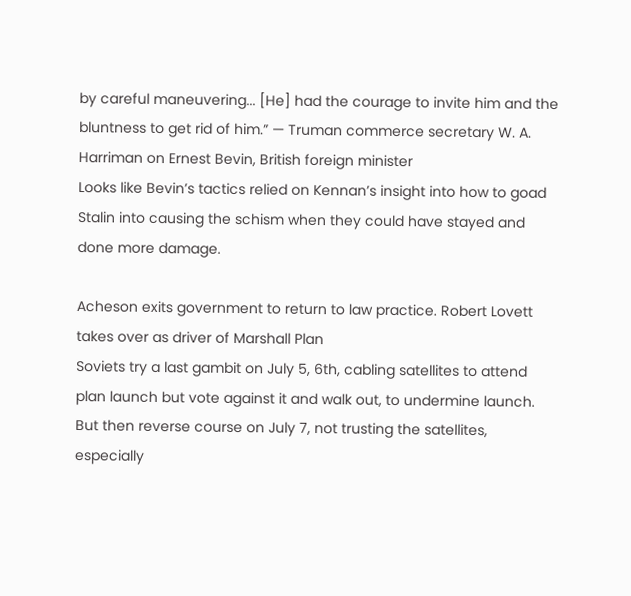by careful maneuvering... [He] had the courage to invite him and the bluntness to get rid of him.” — Truman commerce secretary W. A. Harriman on Ernest Bevin, British foreign minister
Looks like Bevin’s tactics relied on Kennan’s insight into how to goad Stalin into causing the schism when they could have stayed and done more damage.

Acheson exits government to return to law practice. Robert Lovett takes over as driver of Marshall Plan
Soviets try a last gambit on July 5, 6th, cabling satellites to attend plan launch but vote against it and walk out, to undermine launch. But then reverse course on July 7, not trusting the satellites, especially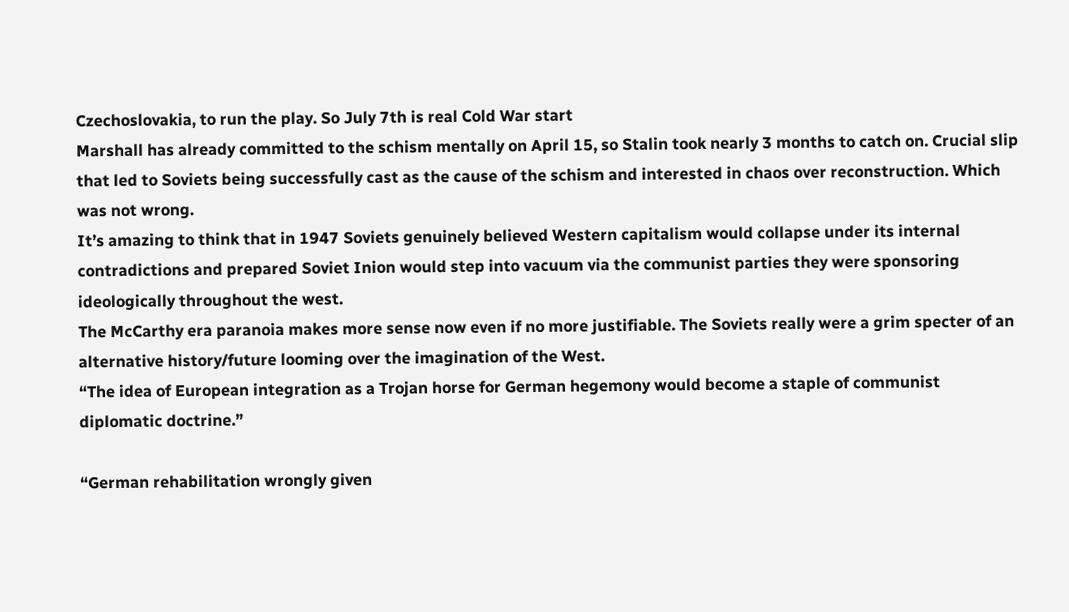Czechoslovakia, to run the play. So July 7th is real Cold War start
Marshall has already committed to the schism mentally on April 15, so Stalin took nearly 3 months to catch on. Crucial slip that led to Soviets being successfully cast as the cause of the schism and interested in chaos over reconstruction. Which was not wrong.
It’s amazing to think that in 1947 Soviets genuinely believed Western capitalism would collapse under its internal contradictions and prepared Soviet Inion would step into vacuum via the communist parties they were sponsoring ideologically throughout the west.
The McCarthy era paranoia makes more sense now even if no more justifiable. The Soviets really were a grim specter of an alternative history/future looming over the imagination of the West.
“The idea of European integration as a Trojan horse for German hegemony would become a staple of communist diplomatic doctrine.”

“German rehabilitation wrongly given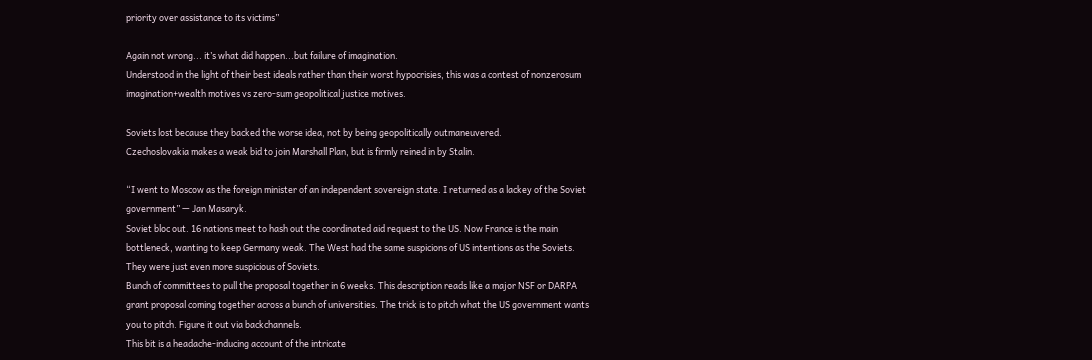priority over assistance to its victims”

Again not wrong... it’s what did happen...but failure of imagination.
Understood in the light of their best ideals rather than their worst hypocrisies, this was a contest of nonzerosum imagination+wealth motives vs zero-sum geopolitical justice motives.

Soviets lost because they backed the worse idea, not by being geopolitically outmaneuvered.
Czechoslovakia makes a weak bid to join Marshall Plan, but is firmly reined in by Stalin.

“I went to Moscow as the foreign minister of an independent sovereign state. I returned as a lackey of the Soviet government” — Jan Masaryk.
Soviet bloc out. 16 nations meet to hash out the coordinated aid request to the US. Now France is the main bottleneck, wanting to keep Germany weak. The West had the same suspicions of US intentions as the Soviets. They were just even more suspicious of Soviets.
Bunch of committees to pull the proposal together in 6 weeks. This description reads like a major NSF or DARPA grant proposal coming together across a bunch of universities. The trick is to pitch what the US government wants you to pitch. Figure it out via backchannels.
This bit is a headache-inducing account of the intricate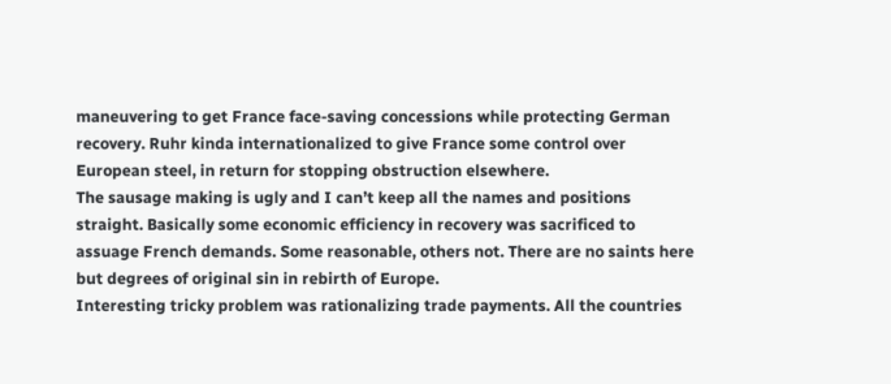maneuvering to get France face-saving concessions while protecting German recovery. Ruhr kinda internationalized to give France some control over European steel, in return for stopping obstruction elsewhere.
The sausage making is ugly and I can’t keep all the names and positions straight. Basically some economic efficiency in recovery was sacrificed to assuage French demands. Some reasonable, others not. There are no saints here but degrees of original sin in rebirth of Europe.
Interesting tricky problem was rationalizing trade payments. All the countries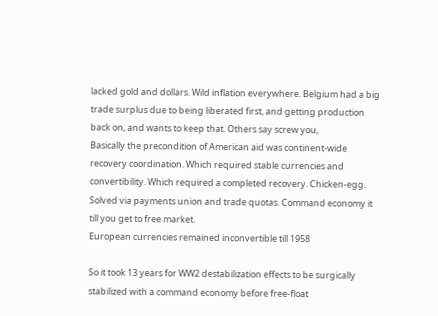lacked gold and dollars. Wild inflation everywhere. Belgium had a big trade surplus due to being liberated first, and getting production back on, and wants to keep that. Others say screw you,
Basically the precondition of American aid was continent-wide recovery coordination. Which required stable currencies and convertibility. Which required a completed recovery. Chicken-egg. Solved via payments union and trade quotas. Command economy it till you get to free market.
European currencies remained inconvertible till 1958

So it took 13 years for WW2 destabilization effects to be surgically stabilized with a command economy before free-float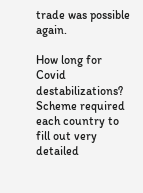trade was possible again.

How long for Covid destabilizations?
Scheme required each country to fill out very detailed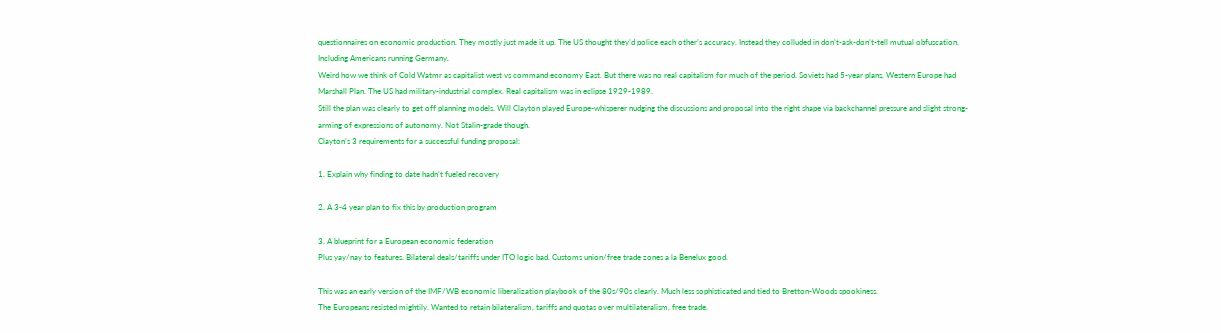questionnaires on economic production. They mostly just made it up. The US thought they’d police each other’s accuracy. Instead they colluded in don’t-ask-don’t-tell mutual obfuscation. Including Americans running Germany.
Weird how we think of Cold Watmr as capitalist west vs command economy East. But there was no real capitalism for much of the period. Soviets had 5-year plans, Western Europe had Marshall Plan. The US had military-industrial complex. Real capitalism was in eclipse 1929-1989.
Still the plan was clearly to get off planning models. Will Clayton played Europe-whisperer nudging the discussions and proposal into the right shape via backchannel pressure and slight strong-arming of expressions of autonomy. Not Stalin-grade though.
Clayton’s 3 requirements for a successful funding proposal:

1. Explain why finding to date hadn’t fueled recovery

2. A 3-4 year plan to fix this by production program

3. A blueprint for a European economic federation
Plus yay/nay to features. Bilateral deals/tariffs under ITO logic bad. Customs union/free trade zones a la Benelux good.

This was an early version of the IMF/WB economic liberalization playbook of the 80s/90s clearly. Much less sophisticated and tied to Bretton-Woods spookiness.
The Europeans resisted mightily. Wanted to retain bilateralism, tariffs and quotas over multilateralism, free trade.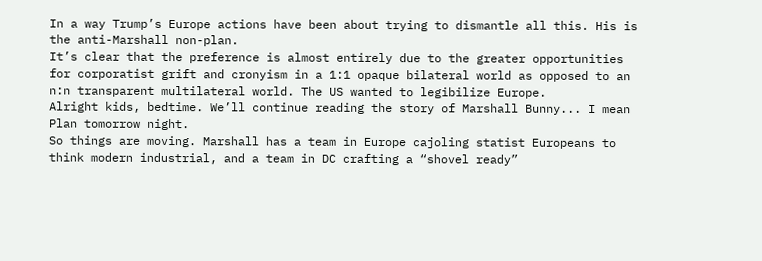In a way Trump’s Europe actions have been about trying to dismantle all this. His is the anti-Marshall non-plan.
It’s clear that the preference is almost entirely due to the greater opportunities for corporatist grift and cronyism in a 1:1 opaque bilateral world as opposed to an n:n transparent multilateral world. The US wanted to legibilize Europe.
Alright kids, bedtime. We’ll continue reading the story of Marshall Bunny... I mean Plan tomorrow night.
So things are moving. Marshall has a team in Europe cajoling statist Europeans to think modern industrial, and a team in DC crafting a “shovel ready”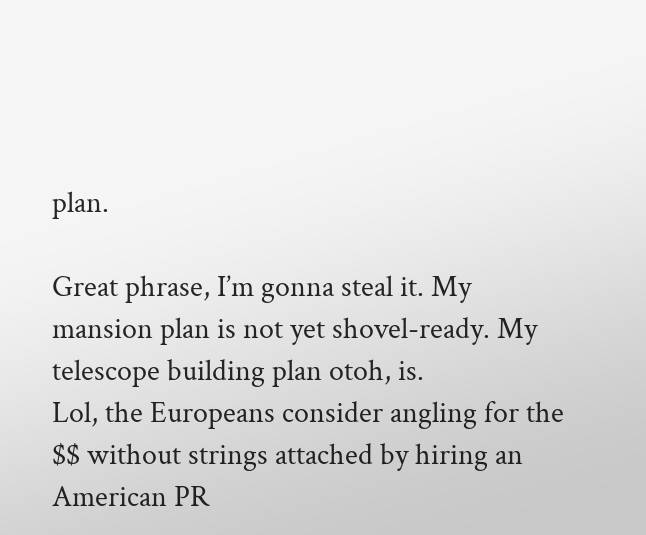plan.

Great phrase, I’m gonna steal it. My mansion plan is not yet shovel-ready. My telescope building plan otoh, is.
Lol, the Europeans consider angling for the $$ without strings attached by hiring an American PR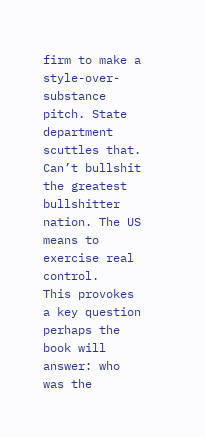firm to make a style-over-substance pitch. State department scuttles that. Can’t bullshit the greatest bullshitter nation. The US means to exercise real control.
This provokes a key question perhaps the book will answer: who was the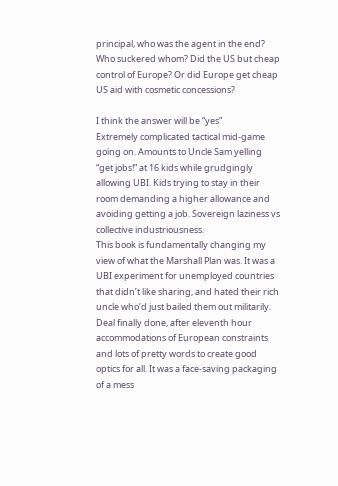principal, who was the agent in the end? Who suckered whom? Did the US but cheap control of Europe? Or did Europe get cheap US aid with cosmetic concessions?

I think the answer will be “yes”
Extremely complicated tactical mid-game going on. Amounts to Uncle Sam yelling “get jobs!” at 16 kids while grudgingly allowing UBI. Kids trying to stay in their room demanding a higher allowance and avoiding getting a job. Sovereign laziness vs collective industriousness.
This book is fundamentally changing my view of what the Marshall Plan was. It was a UBI experiment for unemployed countries that didn’t like sharing, and hated their rich uncle who’d just bailed them out militarily.
Deal finally done, after eleventh hour accommodations of European constraints and lots of pretty words to create good optics for all. It was a face-saving packaging of a mess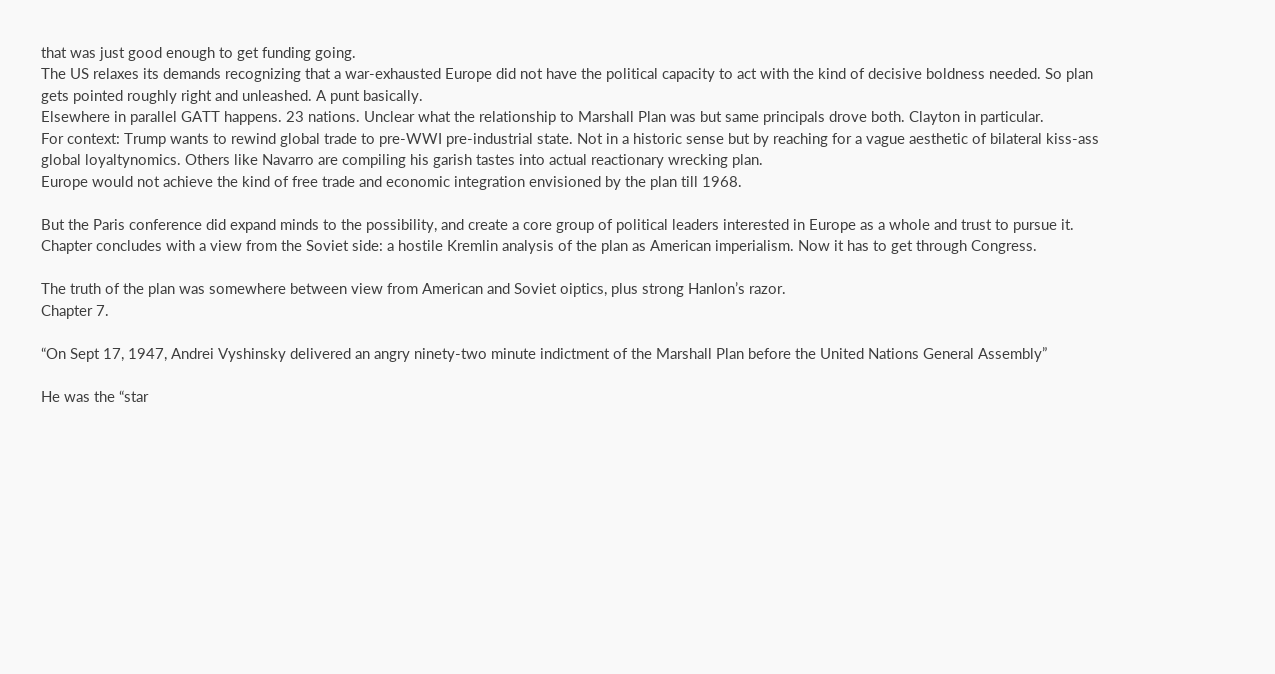that was just good enough to get funding going.
The US relaxes its demands recognizing that a war-exhausted Europe did not have the political capacity to act with the kind of decisive boldness needed. So plan gets pointed roughly right and unleashed. A punt basically.
Elsewhere in parallel GATT happens. 23 nations. Unclear what the relationship to Marshall Plan was but same principals drove both. Clayton in particular.
For context: Trump wants to rewind global trade to pre-WWI pre-industrial state. Not in a historic sense but by reaching for a vague aesthetic of bilateral kiss-ass global loyaltynomics. Others like Navarro are compiling his garish tastes into actual reactionary wrecking plan.
Europe would not achieve the kind of free trade and economic integration envisioned by the plan till 1968.

But the Paris conference did expand minds to the possibility, and create a core group of political leaders interested in Europe as a whole and trust to pursue it.
Chapter concludes with a view from the Soviet side: a hostile Kremlin analysis of the plan as American imperialism. Now it has to get through Congress.

The truth of the plan was somewhere between view from American and Soviet oiptics, plus strong Hanlon’s razor.
Chapter 7.

“On Sept 17, 1947, Andrei Vyshinsky delivered an angry ninety-two minute indictment of the Marshall Plan before the United Nations General Assembly”

He was the “star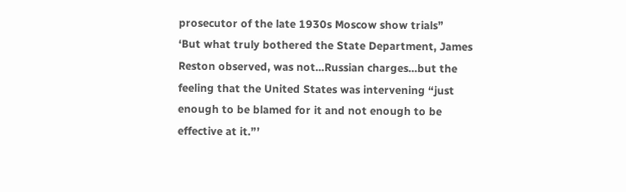prosecutor of the late 1930s Moscow show trials”
‘But what truly bothered the State Department, James Reston observed, was not...Russian charges...but the feeling that the United States was intervening “just enough to be blamed for it and not enough to be effective at it.”’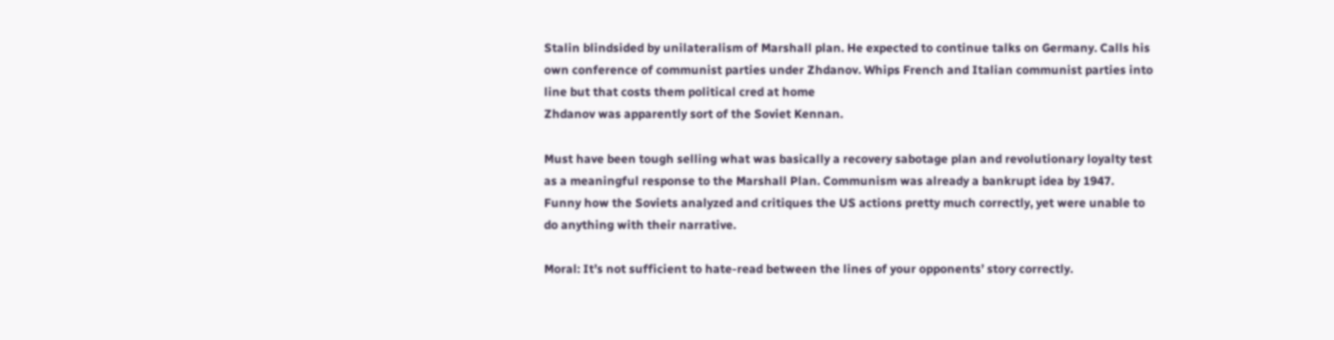Stalin blindsided by unilateralism of Marshall plan. He expected to continue talks on Germany. Calls his own conference of communist parties under Zhdanov. Whips French and Italian communist parties into line but that costs them political cred at home
Zhdanov was apparently sort of the Soviet Kennan.

Must have been tough selling what was basically a recovery sabotage plan and revolutionary loyalty test as a meaningful response to the Marshall Plan. Communism was already a bankrupt idea by 1947.
Funny how the Soviets analyzed and critiques the US actions pretty much correctly, yet were unable to do anything with their narrative.

Moral: It’s not sufficient to hate-read between the lines of your opponents’ story correctly.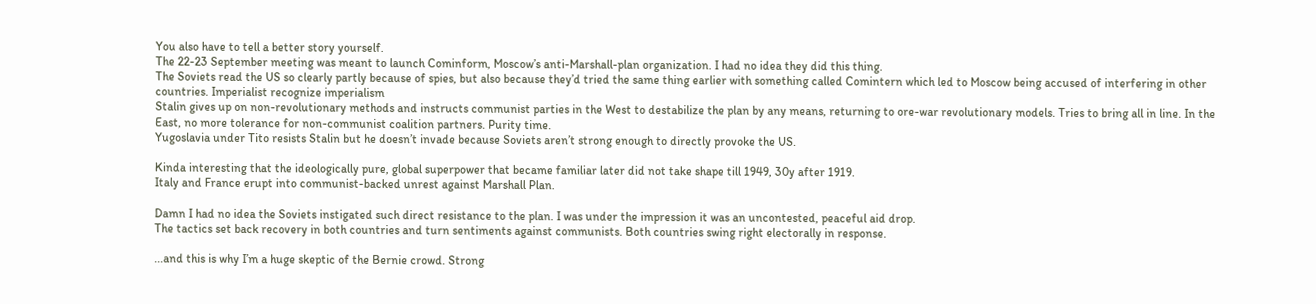You also have to tell a better story yourself.
The 22-23 September meeting was meant to launch Cominform, Moscow’s anti-Marshall-plan organization. I had no idea they did this thing.
The Soviets read the US so clearly partly because of spies, but also because they’d tried the same thing earlier with something called Comintern which led to Moscow being accused of interfering in other countries. Imperialist recognize imperialism
Stalin gives up on non-revolutionary methods and instructs communist parties in the West to destabilize the plan by any means, returning to ore-war revolutionary models. Tries to bring all in line. In the East, no more tolerance for non-communist coalition partners. Purity time.
Yugoslavia under Tito resists Stalin but he doesn’t invade because Soviets aren’t strong enough to directly provoke the US.

Kinda interesting that the ideologically pure, global superpower that became familiar later did not take shape till 1949, 30y after 1919.
Italy and France erupt into communist-backed unrest against Marshall Plan.

Damn I had no idea the Soviets instigated such direct resistance to the plan. I was under the impression it was an uncontested, peaceful aid drop.
The tactics set back recovery in both countries and turn sentiments against communists. Both countries swing right electorally in response.

...and this is why I’m a huge skeptic of the Bernie crowd. Strong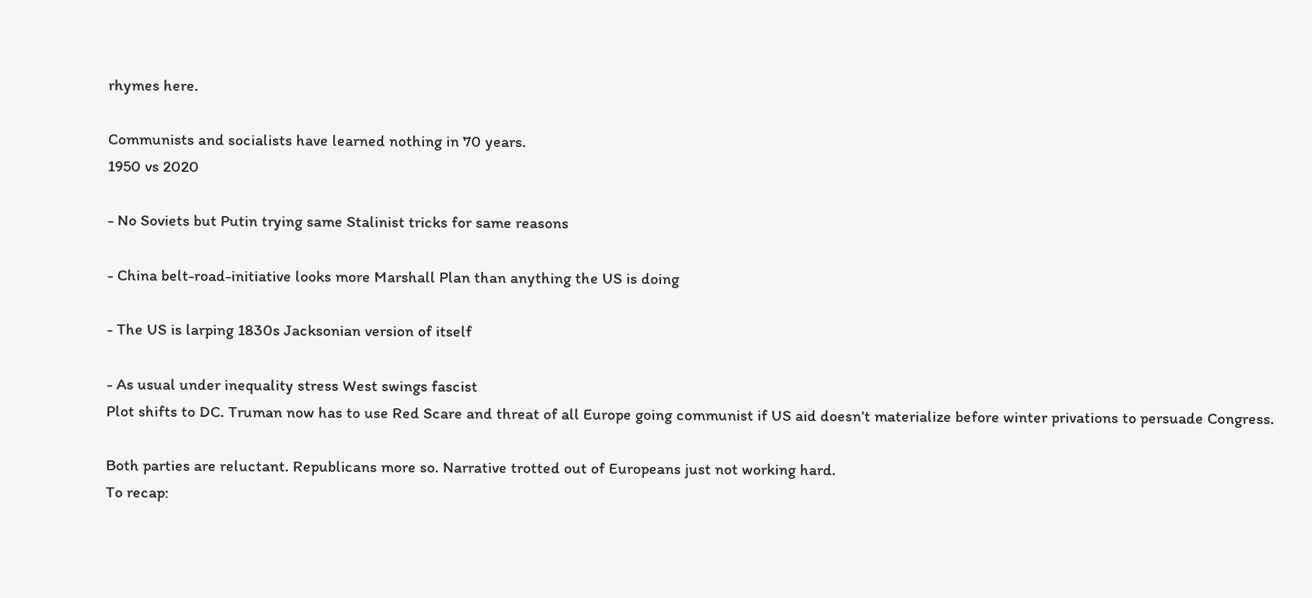rhymes here.

Communists and socialists have learned nothing in 70 years.
1950 vs 2020

- No Soviets but Putin trying same Stalinist tricks for same reasons

- China belt-road-initiative looks more Marshall Plan than anything the US is doing

- The US is larping 1830s Jacksonian version of itself

- As usual under inequality stress West swings fascist
Plot shifts to DC. Truman now has to use Red Scare and threat of all Europe going communist if US aid doesn’t materialize before winter privations to persuade Congress.

Both parties are reluctant. Republicans more so. Narrative trotted out of Europeans just not working hard.
To recap: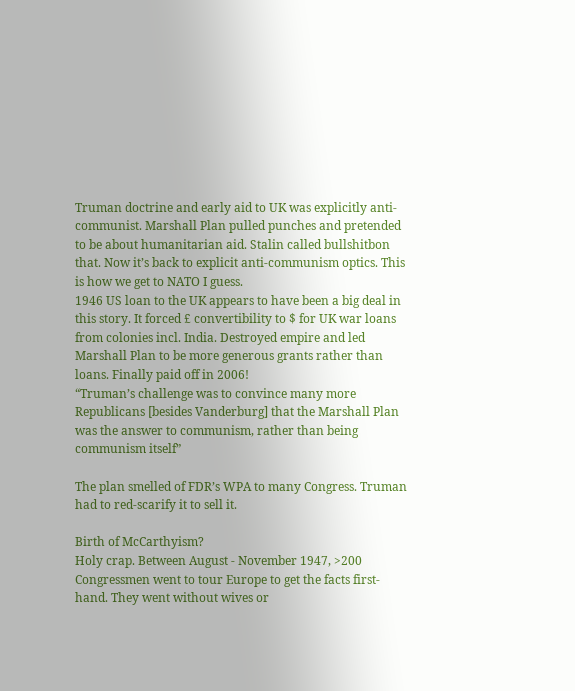Truman doctrine and early aid to UK was explicitly anti-communist. Marshall Plan pulled punches and pretended to be about humanitarian aid. Stalin called bullshitbon that. Now it’s back to explicit anti-communism optics. This is how we get to NATO I guess.
1946 US loan to the UK appears to have been a big deal in this story. It forced £ convertibility to $ for UK war loans from colonies incl. India. Destroyed empire and led Marshall Plan to be more generous grants rather than loans. Finally paid off in 2006!
“Truman’s challenge was to convince many more Republicans [besides Vanderburg] that the Marshall Plan was the answer to communism, rather than being communism itself”

The plan smelled of FDR’s WPA to many Congress. Truman had to red-scarify it to sell it.

Birth of McCarthyism?
Holy crap. Between August - November 1947, >200 Congressmen went to tour Europe to get the facts first-hand. They went without wives or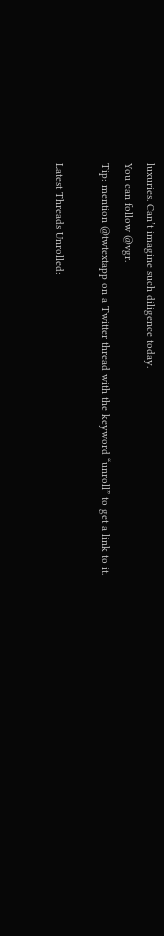luxuries. Can’t imagine such diligence today.
You can follow @vgr.
Tip: mention @twtextapp on a Twitter thread with the keyword “unroll” to get a link to it.

Latest Threads Unrolled: